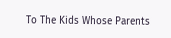To The Kids Whose Parents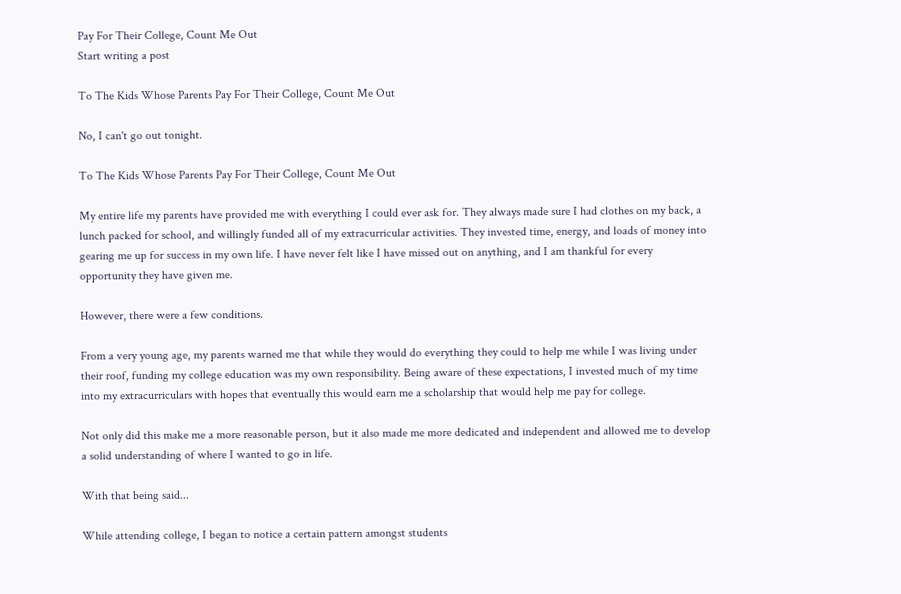Pay For Their College, Count Me Out
Start writing a post

To The Kids Whose Parents Pay For Their College, Count Me Out

No, I can't go out tonight.

To The Kids Whose Parents Pay For Their College, Count Me Out

My entire life my parents have provided me with everything I could ever ask for. They always made sure I had clothes on my back, a lunch packed for school, and willingly funded all of my extracurricular activities. They invested time, energy, and loads of money into gearing me up for success in my own life. I have never felt like I have missed out on anything, and I am thankful for every opportunity they have given me.

However, there were a few conditions.

From a very young age, my parents warned me that while they would do everything they could to help me while I was living under their roof, funding my college education was my own responsibility. Being aware of these expectations, I invested much of my time into my extracurriculars with hopes that eventually this would earn me a scholarship that would help me pay for college.

Not only did this make me a more reasonable person, but it also made me more dedicated and independent and allowed me to develop a solid understanding of where I wanted to go in life.

With that being said...

While attending college, I began to notice a certain pattern amongst students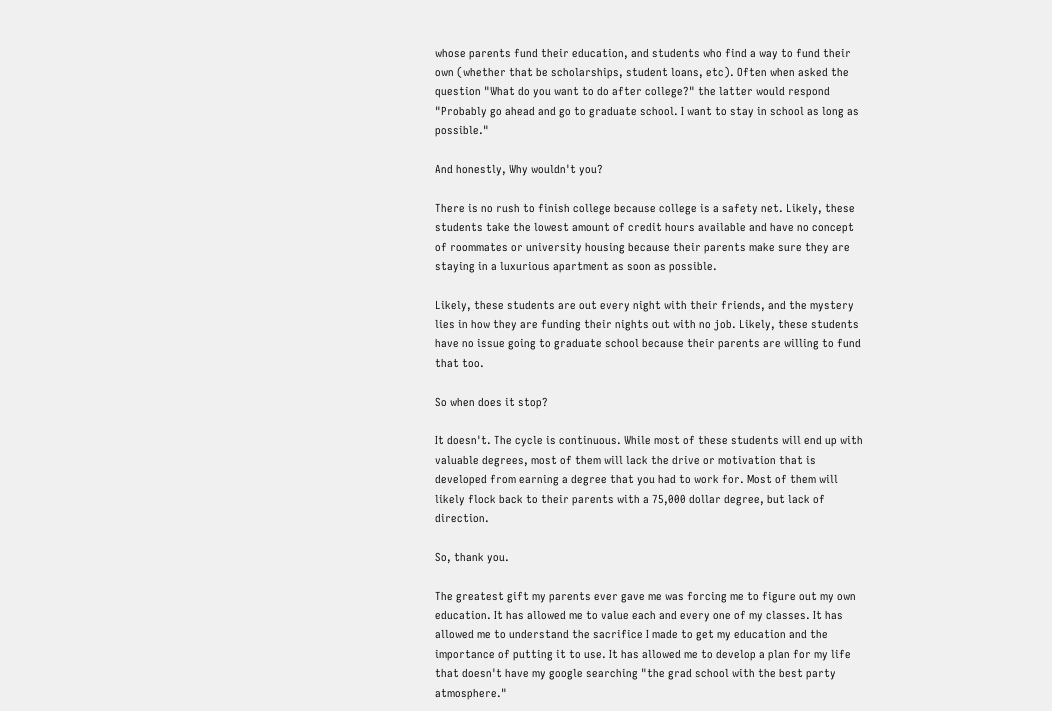whose parents fund their education, and students who find a way to fund their own (whether that be scholarships, student loans, etc). Often when asked the question "What do you want to do after college?" the latter would respond "Probably go ahead and go to graduate school. I want to stay in school as long as possible."

And honestly, Why wouldn't you?

There is no rush to finish college because college is a safety net. Likely, these students take the lowest amount of credit hours available and have no concept of roommates or university housing because their parents make sure they are staying in a luxurious apartment as soon as possible.

Likely, these students are out every night with their friends, and the mystery lies in how they are funding their nights out with no job. Likely, these students have no issue going to graduate school because their parents are willing to fund that too.

So when does it stop?

It doesn't. The cycle is continuous. While most of these students will end up with valuable degrees, most of them will lack the drive or motivation that is developed from earning a degree that you had to work for. Most of them will likely flock back to their parents with a 75,000 dollar degree, but lack of direction.

So, thank you.

The greatest gift my parents ever gave me was forcing me to figure out my own education. It has allowed me to value each and every one of my classes. It has allowed me to understand the sacrifice I made to get my education and the importance of putting it to use. It has allowed me to develop a plan for my life that doesn't have my google searching "the grad school with the best party atmosphere."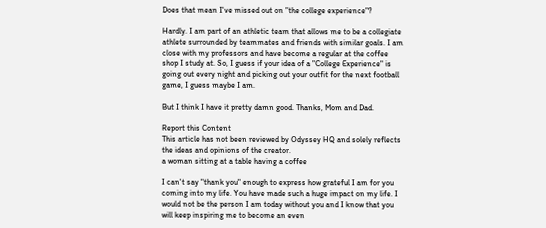Does that mean I've missed out on "the college experience"?

Hardly. I am part of an athletic team that allows me to be a collegiate athlete surrounded by teammates and friends with similar goals. I am close with my professors and have become a regular at the coffee shop I study at. So, I guess if your idea of a "College Experience" is going out every night and picking out your outfit for the next football game, I guess maybe I am.

But I think I have it pretty damn good. Thanks, Mom and Dad.

Report this Content
This article has not been reviewed by Odyssey HQ and solely reflects the ideas and opinions of the creator.
a woman sitting at a table having a coffee

I can't say "thank you" enough to express how grateful I am for you coming into my life. You have made such a huge impact on my life. I would not be the person I am today without you and I know that you will keep inspiring me to become an even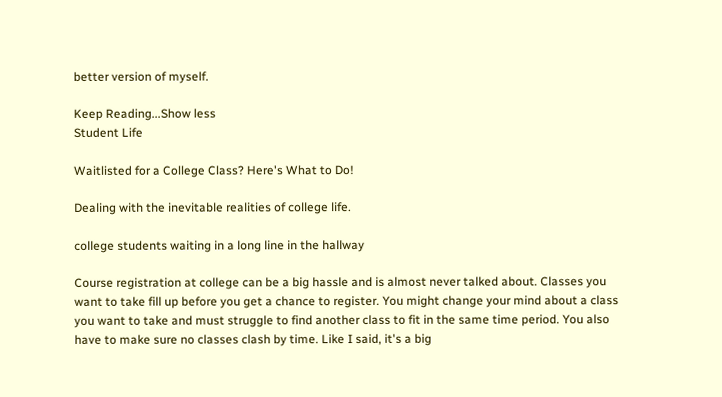better version of myself.

Keep Reading...Show less
Student Life

Waitlisted for a College Class? Here's What to Do!

Dealing with the inevitable realities of college life.

college students waiting in a long line in the hallway

Course registration at college can be a big hassle and is almost never talked about. Classes you want to take fill up before you get a chance to register. You might change your mind about a class you want to take and must struggle to find another class to fit in the same time period. You also have to make sure no classes clash by time. Like I said, it's a big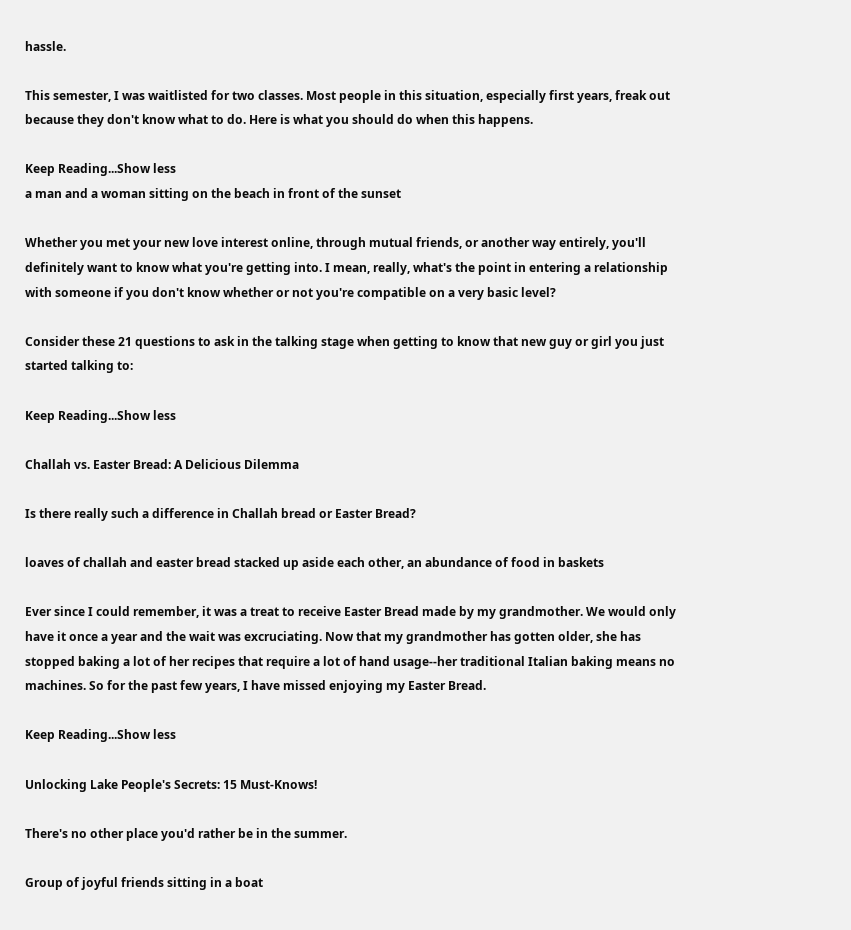hassle.

This semester, I was waitlisted for two classes. Most people in this situation, especially first years, freak out because they don't know what to do. Here is what you should do when this happens.

Keep Reading...Show less
a man and a woman sitting on the beach in front of the sunset

Whether you met your new love interest online, through mutual friends, or another way entirely, you'll definitely want to know what you're getting into. I mean, really, what's the point in entering a relationship with someone if you don't know whether or not you're compatible on a very basic level?

Consider these 21 questions to ask in the talking stage when getting to know that new guy or girl you just started talking to:

Keep Reading...Show less

Challah vs. Easter Bread: A Delicious Dilemma

Is there really such a difference in Challah bread or Easter Bread?

loaves of challah and easter bread stacked up aside each other, an abundance of food in baskets

Ever since I could remember, it was a treat to receive Easter Bread made by my grandmother. We would only have it once a year and the wait was excruciating. Now that my grandmother has gotten older, she has stopped baking a lot of her recipes that require a lot of hand usage--her traditional Italian baking means no machines. So for the past few years, I have missed enjoying my Easter Bread.

Keep Reading...Show less

Unlocking Lake People's Secrets: 15 Must-Knows!

There's no other place you'd rather be in the summer.

Group of joyful friends sitting in a boat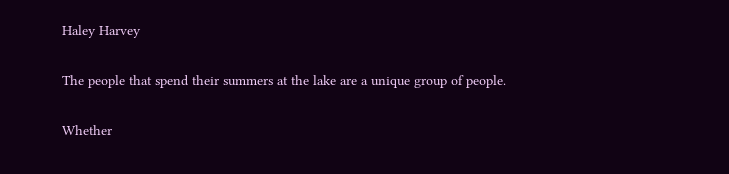Haley Harvey

The people that spend their summers at the lake are a unique group of people.

Whether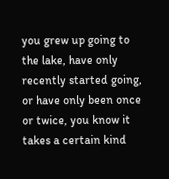you grew up going to the lake, have only recently started going, or have only been once or twice, you know it takes a certain kind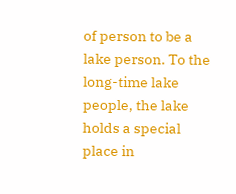of person to be a lake person. To the long-time lake people, the lake holds a special place in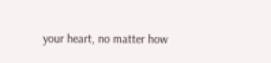your heart, no matter how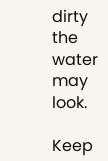dirty the water may look.

Keep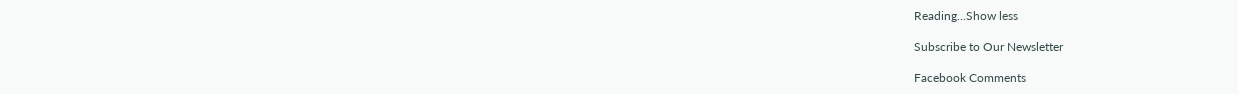Reading...Show less

Subscribe to Our Newsletter

Facebook Comments